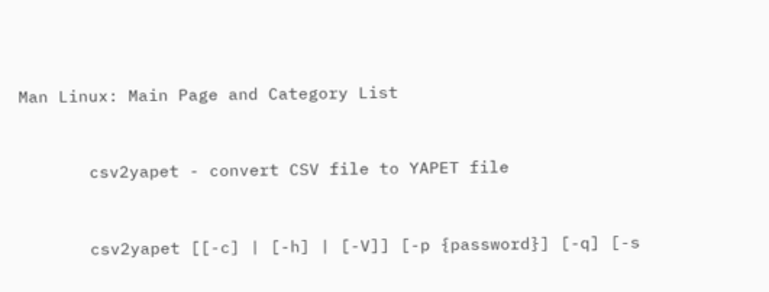Man Linux: Main Page and Category List


       csv2yapet - convert CSV file to YAPET file


       csv2yapet [[-c] | [-h] | [-V]] [-p {password}] [-q] [-s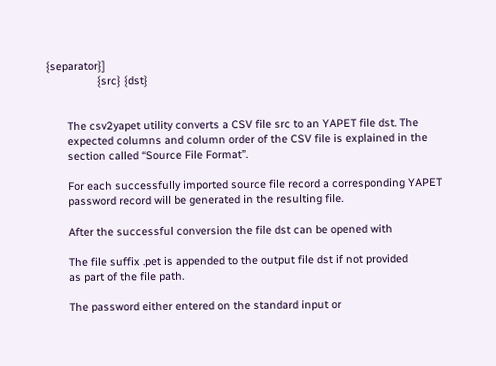{separator}]
                 {src} {dst}


       The csv2yapet utility converts a CSV file src to an YAPET file dst. The
       expected columns and column order of the CSV file is explained in the
       section called “Source File Format”.

       For each successfully imported source file record a corresponding YAPET
       password record will be generated in the resulting file.

       After the successful conversion the file dst can be opened with

       The file suffix .pet is appended to the output file dst if not provided
       as part of the file path.

       The password either entered on the standard input or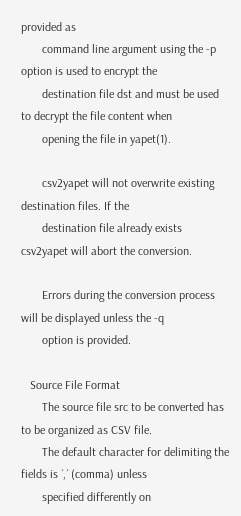provided as
       command line argument using the -p option is used to encrypt the
       destination file dst and must be used to decrypt the file content when
       opening the file in yapet(1).

       csv2yapet will not overwrite existing destination files. If the
       destination file already exists csv2yapet will abort the conversion.

       Errors during the conversion process will be displayed unless the -q
       option is provided.

   Source File Format
       The source file src to be converted has to be organized as CSV file.
       The default character for delimiting the fields is ´,´ (comma) unless
       specified differently on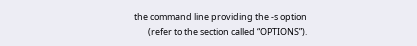the command line providing the -s option
       (refer to the section called “OPTIONS”).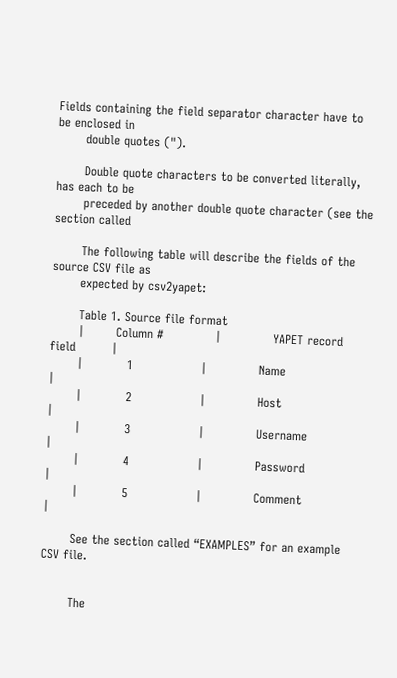Fields containing the field separator character have to be enclosed in
       double quotes (").

       Double quote characters to be converted literally, has each to be
       preceded by another double quote character (see the section called

       The following table will describe the fields of the source CSV file as
       expected by csv2yapet:

       Table 1. Source file format
       |        Column #             |             YAPET record field         |
       |           1                 |             Name                       |
       |           2                 |             Host                       |
       |           3                 |             Username                   |
       |           4                 |             Password                   |
       |           5                 |             Comment                    |

       See the section called “EXAMPLES” for an example CSV file.


       The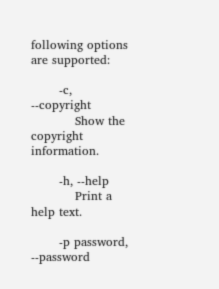following options are supported:

       -c, --copyright
           Show the copyright information.

       -h, --help
           Print a help text.

       -p password, --password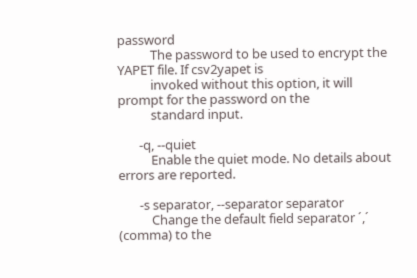password
           The password to be used to encrypt the YAPET file. If csv2yapet is
           invoked without this option, it will prompt for the password on the
           standard input.

       -q, --quiet
           Enable the quiet mode. No details about errors are reported.

       -s separator, --separator separator
           Change the default field separator ´,´ (comma) to the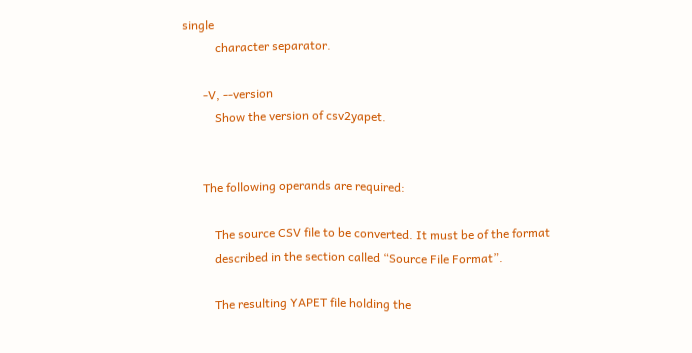single
           character separator.

       -V, --version
           Show the version of csv2yapet.


       The following operands are required:

           The source CSV file to be converted. It must be of the format
           described in the section called “Source File Format”.

           The resulting YAPET file holding the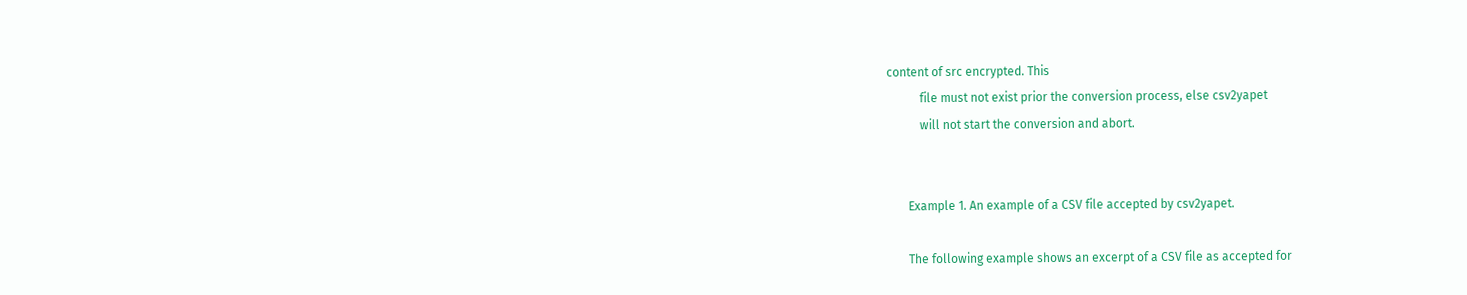content of src encrypted. This
           file must not exist prior the conversion process, else csv2yapet
           will not start the conversion and abort.


       Example 1. An example of a CSV file accepted by csv2yapet.

       The following example shows an excerpt of a CSV file as accepted for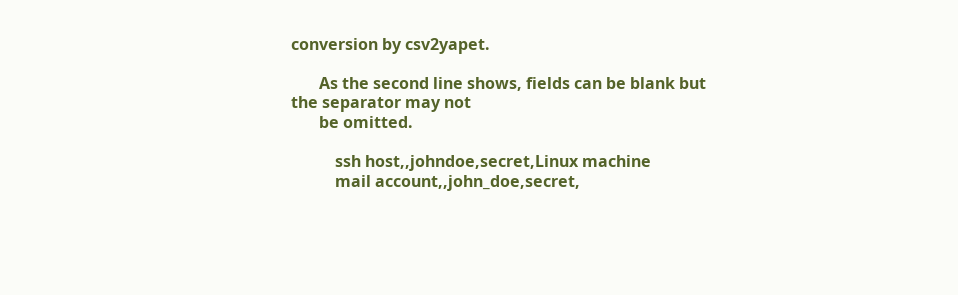conversion by csv2yapet.

       As the second line shows, fields can be blank but the separator may not
       be omitted.

           ssh host,,johndoe,secret,Linux machine
           mail account,,john_doe,secret,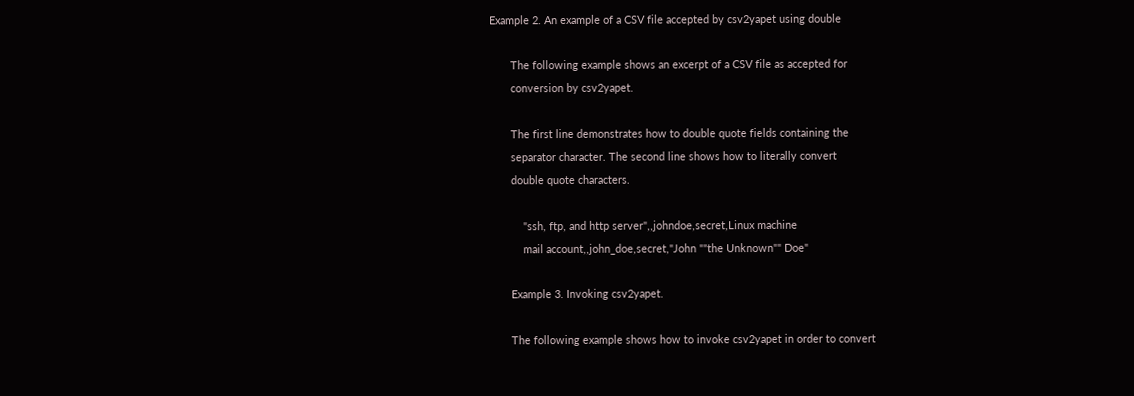Example 2. An example of a CSV file accepted by csv2yapet using double

       The following example shows an excerpt of a CSV file as accepted for
       conversion by csv2yapet.

       The first line demonstrates how to double quote fields containing the
       separator character. The second line shows how to literally convert
       double quote characters.

           "ssh, ftp, and http server",,johndoe,secret,Linux machine
           mail account,,john_doe,secret,"John ""the Unknown"" Doe"

       Example 3. Invoking csv2yapet.

       The following example shows how to invoke csv2yapet in order to convert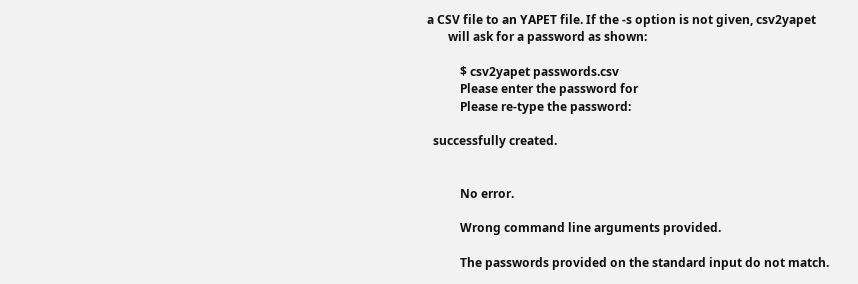a CSV file to an YAPET file. If the -s option is not given, csv2yapet
       will ask for a password as shown:

           $ csv2yapet passwords.csv
           Please enter the password for
           Please re-type the password:

  successfully created.


           No error.

           Wrong command line arguments provided.

           The passwords provided on the standard input do not match.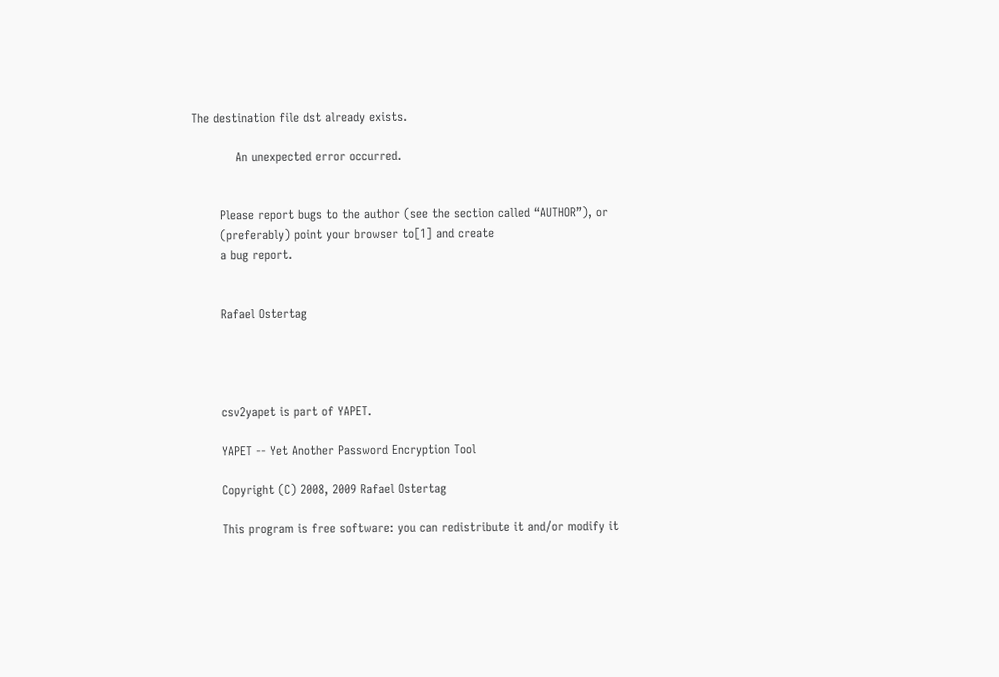The destination file dst already exists.

           An unexpected error occurred.


       Please report bugs to the author (see the section called “AUTHOR”), or
       (preferably) point your browser to[1] and create
       a bug report.


       Rafael Ostertag




       csv2yapet is part of YAPET.

       YAPET -- Yet Another Password Encryption Tool

       Copyright (C) 2008, 2009 Rafael Ostertag

       This program is free software: you can redistribute it and/or modify it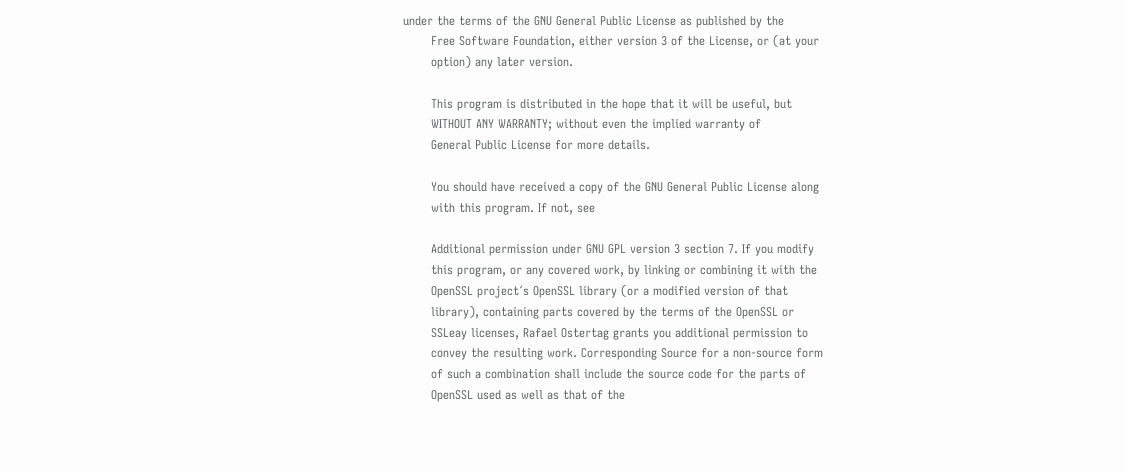under the terms of the GNU General Public License as published by the
       Free Software Foundation, either version 3 of the License, or (at your
       option) any later version.

       This program is distributed in the hope that it will be useful, but
       WITHOUT ANY WARRANTY; without even the implied warranty of
       General Public License for more details.

       You should have received a copy of the GNU General Public License along
       with this program. If not, see

       Additional permission under GNU GPL version 3 section 7. If you modify
       this program, or any covered work, by linking or combining it with the
       OpenSSL project´s OpenSSL library (or a modified version of that
       library), containing parts covered by the terms of the OpenSSL or
       SSLeay licenses, Rafael Ostertag grants you additional permission to
       convey the resulting work. Corresponding Source for a non-source form
       of such a combination shall include the source code for the parts of
       OpenSSL used as well as that of the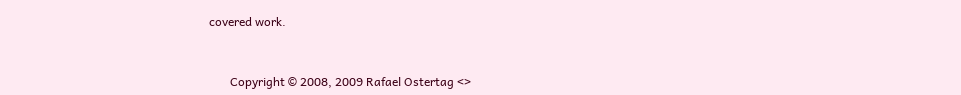covered work.


       Copyright © 2008, 2009 Rafael Ostertag <>